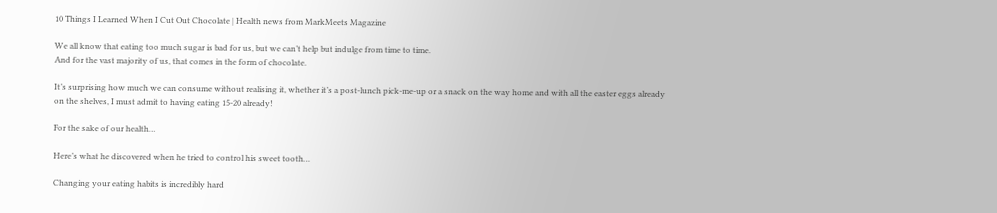10 Things I Learned When I Cut Out Chocolate | Health news from MarkMeets Magazine

We all know that eating too much sugar is bad for us, but we can’t help but indulge from time to time.
And for the vast majority of us, that comes in the form of chocolate.

It’s surprising how much we can consume without realising it, whether it’s a post-lunch pick-me-up or a snack on the way home and with all the easter eggs already on the shelves, I must admit to having eating 15-20 already!

For the sake of our health…

Here’s what he discovered when he tried to control his sweet tooth…

Changing your eating habits is incredibly hard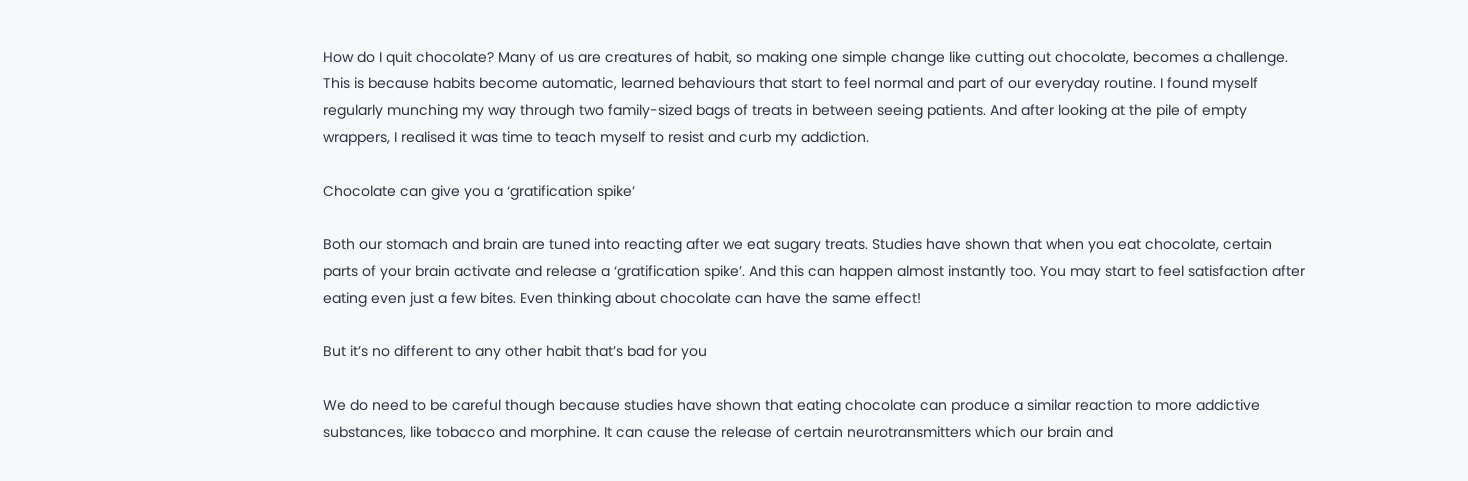How do I quit chocolate? Many of us are creatures of habit, so making one simple change like cutting out chocolate, becomes a challenge. This is because habits become automatic, learned behaviours that start to feel normal and part of our everyday routine. I found myself regularly munching my way through two family-sized bags of treats in between seeing patients. And after looking at the pile of empty wrappers, I realised it was time to teach myself to resist and curb my addiction.

Chocolate can give you a ‘gratification spike’

Both our stomach and brain are tuned into reacting after we eat sugary treats. Studies have shown that when you eat chocolate, certain parts of your brain activate and release a ‘gratification spike’. And this can happen almost instantly too. You may start to feel satisfaction after eating even just a few bites. Even thinking about chocolate can have the same effect!

But it’s no different to any other habit that’s bad for you

We do need to be careful though because studies have shown that eating chocolate can produce a similar reaction to more addictive substances, like tobacco and morphine. It can cause the release of certain neurotransmitters which our brain and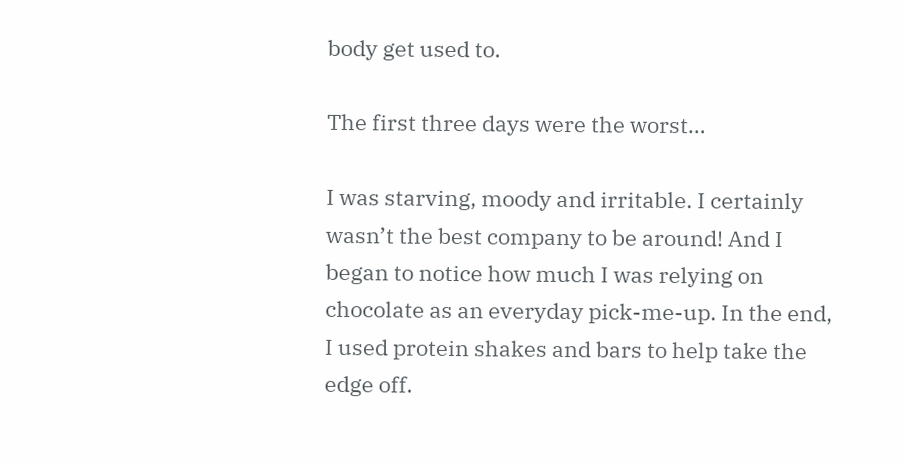body get used to.

The first three days were the worst…

I was starving, moody and irritable. I certainly wasn’t the best company to be around! And I began to notice how much I was relying on chocolate as an everyday pick-me-up. In the end, I used protein shakes and bars to help take the edge off.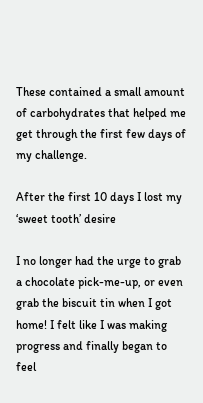These contained a small amount of carbohydrates that helped me get through the first few days of my challenge.

After the first 10 days I lost my ‘sweet tooth’ desire

I no longer had the urge to grab a chocolate pick-me-up, or even grab the biscuit tin when I got home! I felt like I was making progress and finally began to feel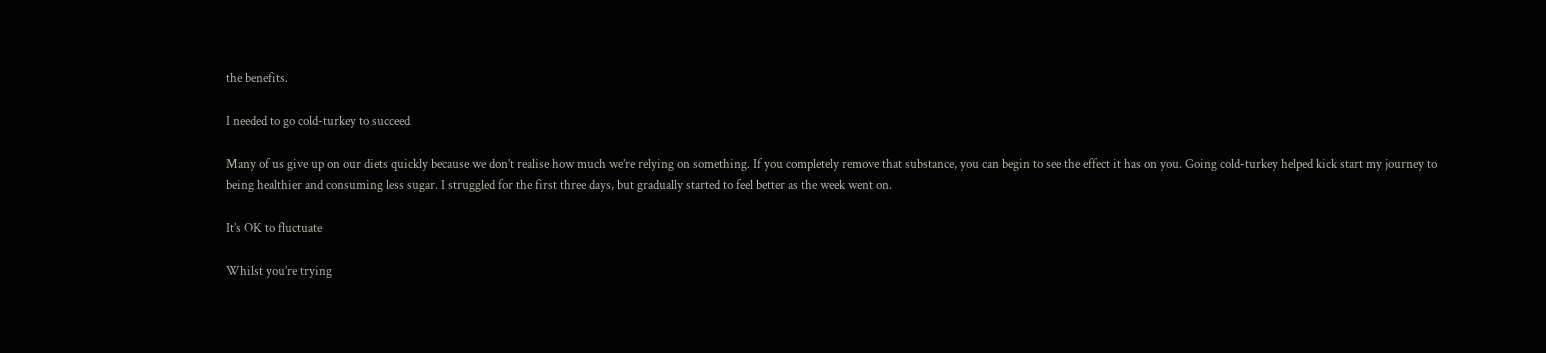the benefits.

I needed to go cold-turkey to succeed

Many of us give up on our diets quickly because we don’t realise how much we’re relying on something. If you completely remove that substance, you can begin to see the effect it has on you. Going cold-turkey helped kick start my journey to being healthier and consuming less sugar. I struggled for the first three days, but gradually started to feel better as the week went on.

It’s OK to fluctuate

Whilst you’re trying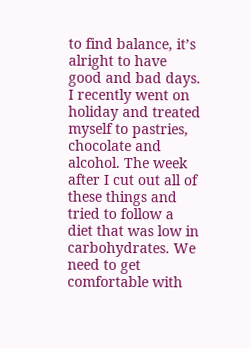to find balance, it’s alright to have good and bad days. I recently went on holiday and treated myself to pastries, chocolate and alcohol. The week after I cut out all of these things and tried to follow a diet that was low in carbohydrates. We need to get comfortable with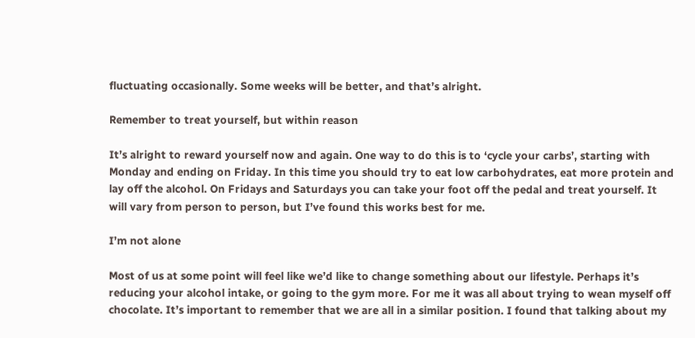fluctuating occasionally. Some weeks will be better, and that’s alright.

Remember to treat yourself, but within reason

It’s alright to reward yourself now and again. One way to do this is to ‘cycle your carbs’, starting with Monday and ending on Friday. In this time you should try to eat low carbohydrates, eat more protein and lay off the alcohol. On Fridays and Saturdays you can take your foot off the pedal and treat yourself. It will vary from person to person, but I’ve found this works best for me.

I’m not alone

Most of us at some point will feel like we’d like to change something about our lifestyle. Perhaps it’s reducing your alcohol intake, or going to the gym more. For me it was all about trying to wean myself off chocolate. It’s important to remember that we are all in a similar position. I found that talking about my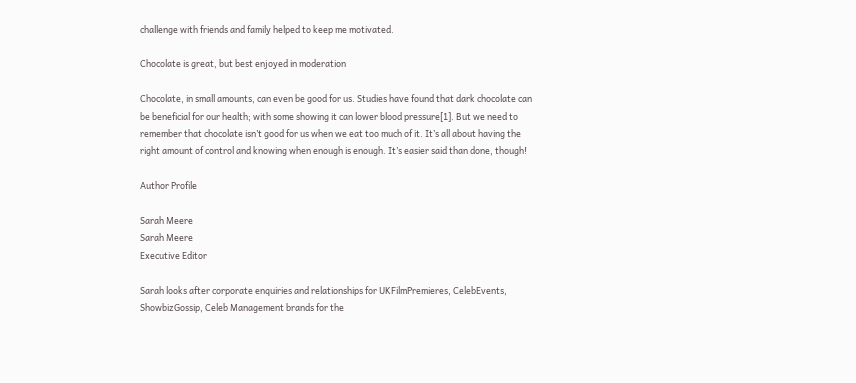challenge with friends and family helped to keep me motivated.

Chocolate is great, but best enjoyed in moderation

Chocolate, in small amounts, can even be good for us. Studies have found that dark chocolate can be beneficial for our health; with some showing it can lower blood pressure[1]. But we need to remember that chocolate isn’t good for us when we eat too much of it. It’s all about having the right amount of control and knowing when enough is enough. It’s easier said than done, though!

Author Profile

Sarah Meere
Sarah Meere
Executive Editor

Sarah looks after corporate enquiries and relationships for UKFilmPremieres, CelebEvents, ShowbizGossip, Celeb Management brands for the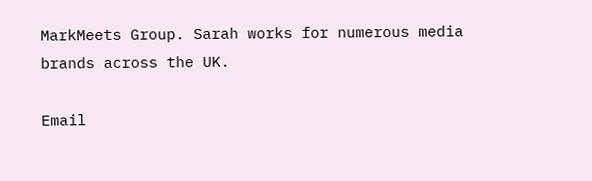MarkMeets Group. Sarah works for numerous media brands across the UK.

Email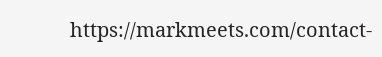https://markmeets.com/contact-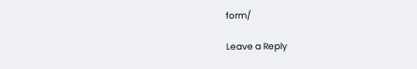form/

Leave a Reply